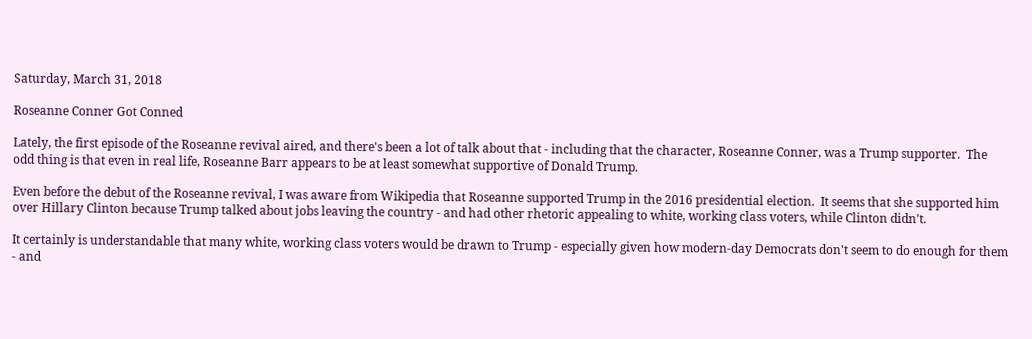Saturday, March 31, 2018

Roseanne Conner Got Conned

Lately, the first episode of the Roseanne revival aired, and there's been a lot of talk about that - including that the character, Roseanne Conner, was a Trump supporter.  The odd thing is that even in real life, Roseanne Barr appears to be at least somewhat supportive of Donald Trump.

Even before the debut of the Roseanne revival, I was aware from Wikipedia that Roseanne supported Trump in the 2016 presidential election.  It seems that she supported him over Hillary Clinton because Trump talked about jobs leaving the country - and had other rhetoric appealing to white, working class voters, while Clinton didn't.

It certainly is understandable that many white, working class voters would be drawn to Trump - especially given how modern-day Democrats don't seem to do enough for them - and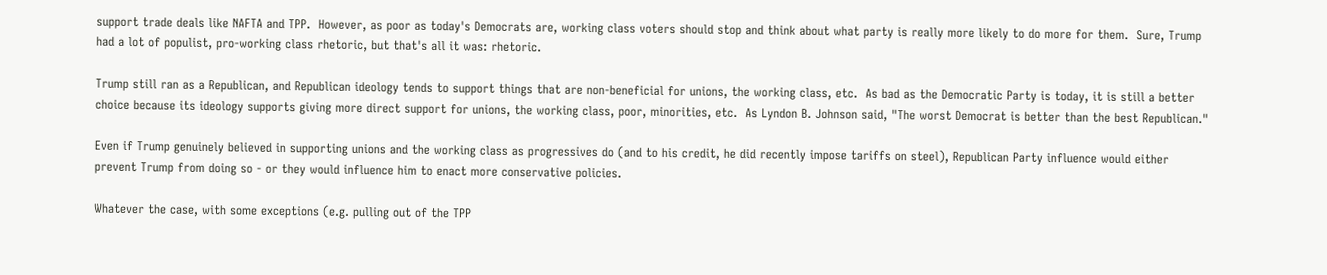support trade deals like NAFTA and TPP.  However, as poor as today's Democrats are, working class voters should stop and think about what party is really more likely to do more for them.  Sure, Trump had a lot of populist, pro-working class rhetoric, but that's all it was: rhetoric.

Trump still ran as a Republican, and Republican ideology tends to support things that are non-beneficial for unions, the working class, etc.  As bad as the Democratic Party is today, it is still a better choice because its ideology supports giving more direct support for unions, the working class, poor, minorities, etc.  As Lyndon B. Johnson said, "The worst Democrat is better than the best Republican."

Even if Trump genuinely believed in supporting unions and the working class as progressives do (and to his credit, he did recently impose tariffs on steel), Republican Party influence would either prevent Trump from doing so - or they would influence him to enact more conservative policies.

Whatever the case, with some exceptions (e.g. pulling out of the TPP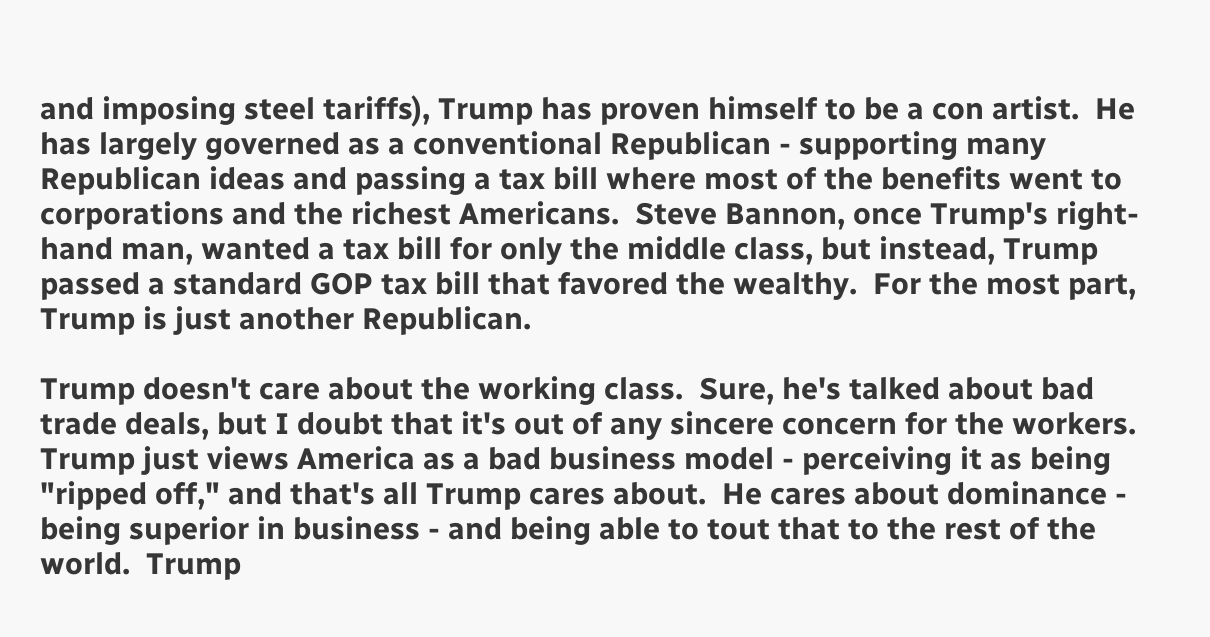and imposing steel tariffs), Trump has proven himself to be a con artist.  He has largely governed as a conventional Republican - supporting many Republican ideas and passing a tax bill where most of the benefits went to corporations and the richest Americans.  Steve Bannon, once Trump's right-hand man, wanted a tax bill for only the middle class, but instead, Trump passed a standard GOP tax bill that favored the wealthy.  For the most part, Trump is just another Republican.

Trump doesn't care about the working class.  Sure, he's talked about bad trade deals, but I doubt that it's out of any sincere concern for the workers.  Trump just views America as a bad business model - perceiving it as being "ripped off," and that's all Trump cares about.  He cares about dominance - being superior in business - and being able to tout that to the rest of the world.  Trump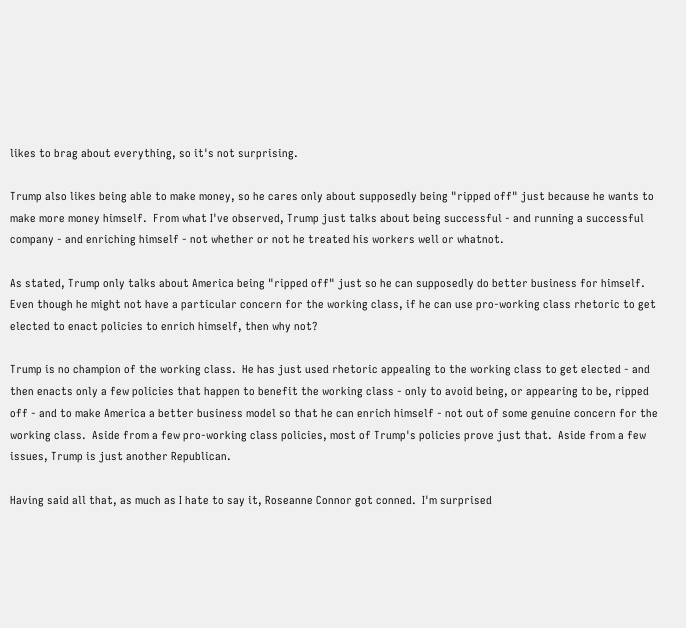likes to brag about everything, so it's not surprising.

Trump also likes being able to make money, so he cares only about supposedly being "ripped off" just because he wants to make more money himself.  From what I've observed, Trump just talks about being successful - and running a successful company - and enriching himself - not whether or not he treated his workers well or whatnot.

As stated, Trump only talks about America being "ripped off" just so he can supposedly do better business for himself.  Even though he might not have a particular concern for the working class, if he can use pro-working class rhetoric to get elected to enact policies to enrich himself, then why not?

Trump is no champion of the working class.  He has just used rhetoric appealing to the working class to get elected - and then enacts only a few policies that happen to benefit the working class - only to avoid being, or appearing to be, ripped off - and to make America a better business model so that he can enrich himself - not out of some genuine concern for the working class.  Aside from a few pro-working class policies, most of Trump's policies prove just that.  Aside from a few issues, Trump is just another Republican.

Having said all that, as much as I hate to say it, Roseanne Connor got conned.  I'm surprised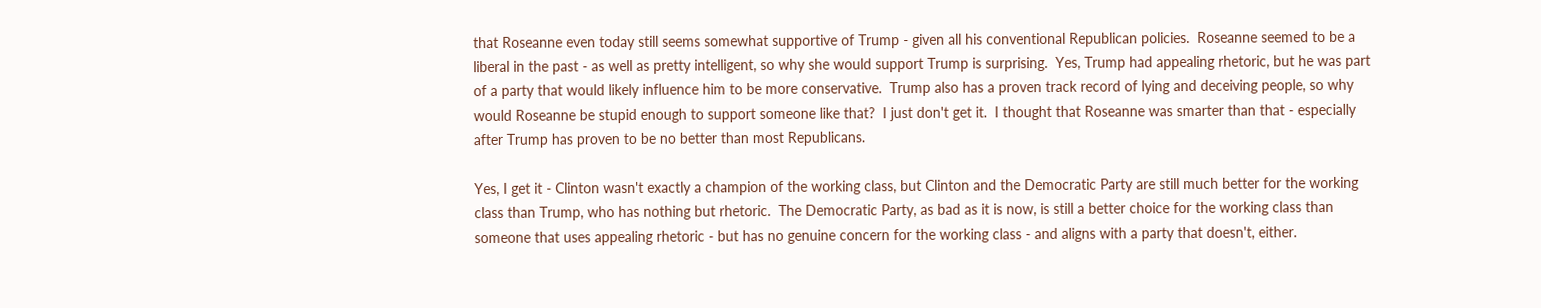that Roseanne even today still seems somewhat supportive of Trump - given all his conventional Republican policies.  Roseanne seemed to be a liberal in the past - as well as pretty intelligent, so why she would support Trump is surprising.  Yes, Trump had appealing rhetoric, but he was part of a party that would likely influence him to be more conservative.  Trump also has a proven track record of lying and deceiving people, so why would Roseanne be stupid enough to support someone like that?  I just don't get it.  I thought that Roseanne was smarter than that - especially after Trump has proven to be no better than most Republicans.

Yes, I get it - Clinton wasn't exactly a champion of the working class, but Clinton and the Democratic Party are still much better for the working class than Trump, who has nothing but rhetoric.  The Democratic Party, as bad as it is now, is still a better choice for the working class than someone that uses appealing rhetoric - but has no genuine concern for the working class - and aligns with a party that doesn't, either.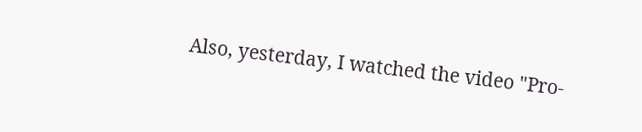Also, yesterday, I watched the video "Pro-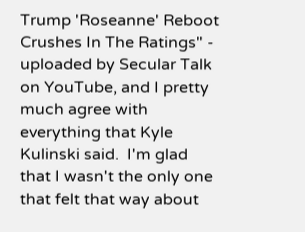Trump 'Roseanne' Reboot Crushes In The Ratings" - uploaded by Secular Talk on YouTube, and I pretty much agree with everything that Kyle Kulinski said.  I'm glad that I wasn't the only one that felt that way about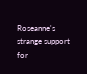Roseanne's strange support for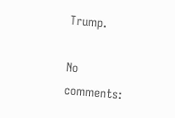Trump.

No comments: